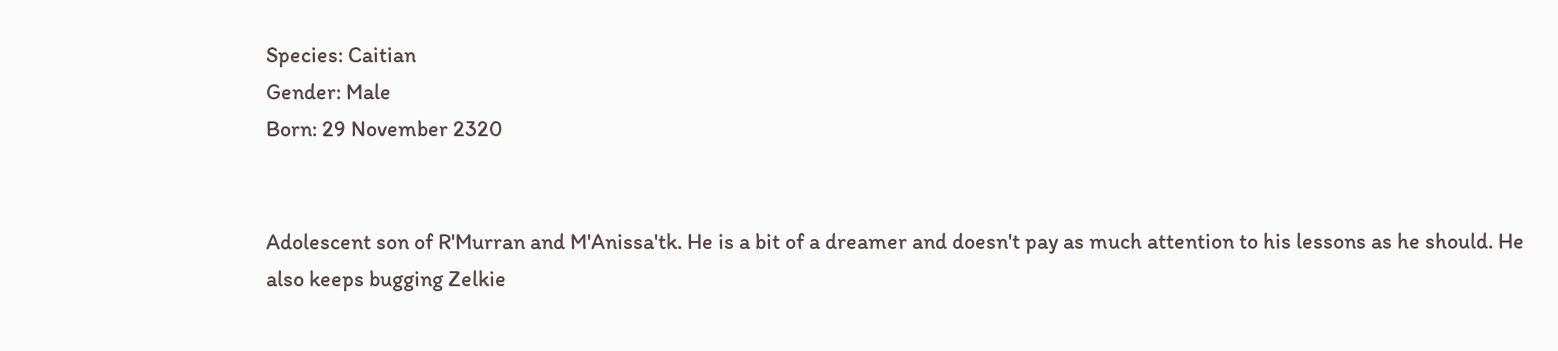Species: Caitian
Gender: Male
Born: 29 November 2320


Adolescent son of R'Murran and M'Anissa'tk. He is a bit of a dreamer and doesn't pay as much attention to his lessons as he should. He also keeps bugging Zelkie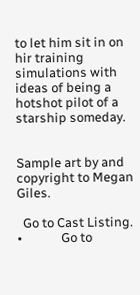to let him sit in on hir training simulations with ideas of being a hotshot pilot of a starship someday.


Sample art by and copyright to Megan Giles.

  Go to Cast Listing.           •             Go to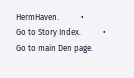HermHaven.           •             Go to Story Index.           •             Go to main Den page.